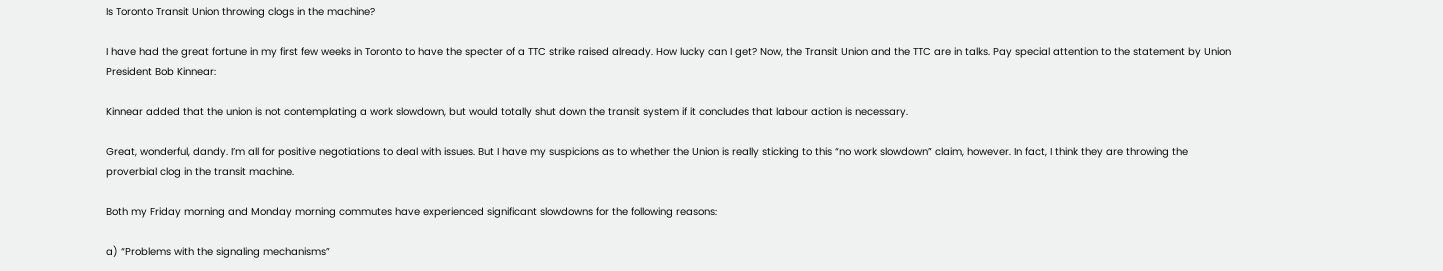Is Toronto Transit Union throwing clogs in the machine?

I have had the great fortune in my first few weeks in Toronto to have the specter of a TTC strike raised already. How lucky can I get? Now, the Transit Union and the TTC are in talks. Pay special attention to the statement by Union President Bob Kinnear:

Kinnear added that the union is not contemplating a work slowdown, but would totally shut down the transit system if it concludes that labour action is necessary.

Great, wonderful, dandy. I’m all for positive negotiations to deal with issues. But I have my suspicions as to whether the Union is really sticking to this “no work slowdown” claim, however. In fact, I think they are throwing the proverbial clog in the transit machine.

Both my Friday morning and Monday morning commutes have experienced significant slowdowns for the following reasons:

a) “Problems with the signaling mechanisms”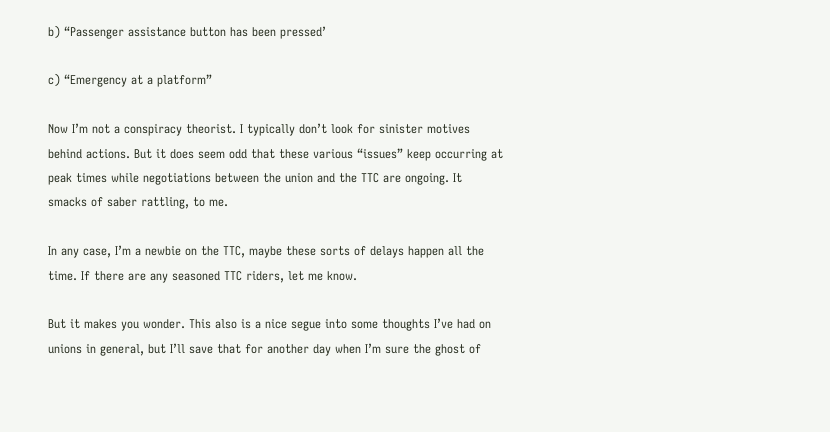b) “Passenger assistance button has been pressed’

c) “Emergency at a platform”

Now I’m not a conspiracy theorist. I typically don’t look for sinister motives behind actions. But it does seem odd that these various “issues” keep occurring at peak times while negotiations between the union and the TTC are ongoing. It smacks of saber rattling, to me.

In any case, I’m a newbie on the TTC, maybe these sorts of delays happen all the time. If there are any seasoned TTC riders, let me know.

But it makes you wonder. This also is a nice segue into some thoughts I’ve had on unions in general, but I’ll save that for another day when I’m sure the ghost of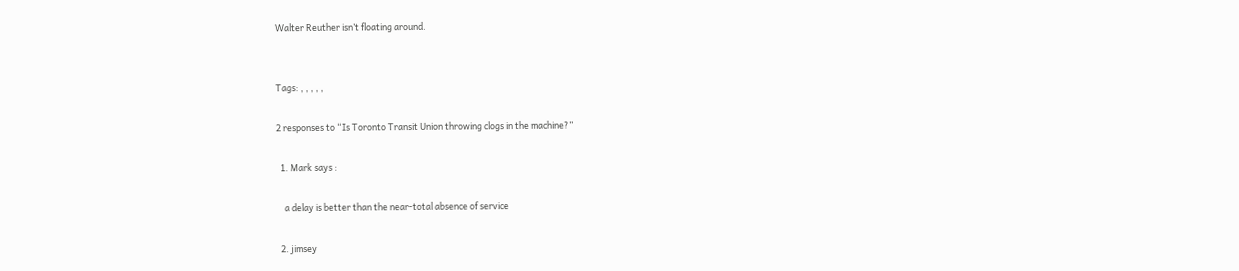Walter Reuther isn’t floating around.


Tags: , , , , ,

2 responses to “Is Toronto Transit Union throwing clogs in the machine?”

  1. Mark says :

    a delay is better than the near-total absence of service

  2. jimsey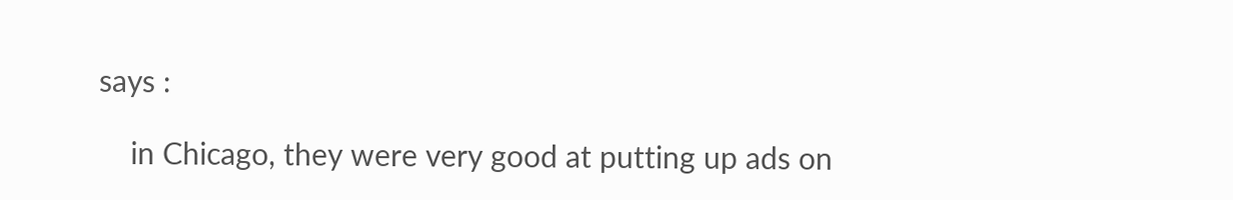says :

    in Chicago, they were very good at putting up ads on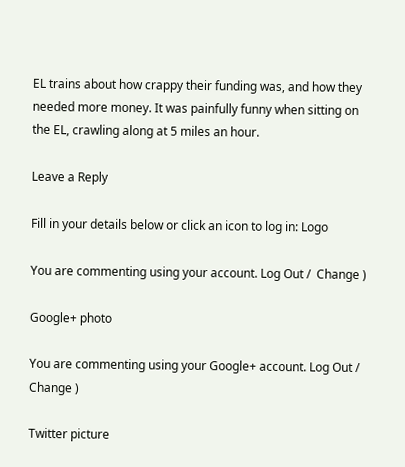EL trains about how crappy their funding was, and how they needed more money. It was painfully funny when sitting on the EL, crawling along at 5 miles an hour.

Leave a Reply

Fill in your details below or click an icon to log in: Logo

You are commenting using your account. Log Out /  Change )

Google+ photo

You are commenting using your Google+ account. Log Out /  Change )

Twitter picture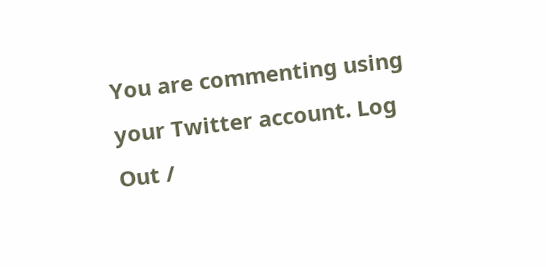You are commenting using your Twitter account. Log Out /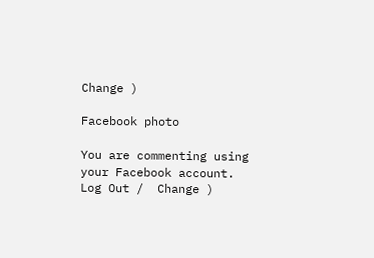Change )

Facebook photo

You are commenting using your Facebook account. Log Out /  Change )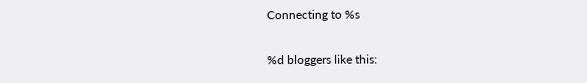Connecting to %s

%d bloggers like this: